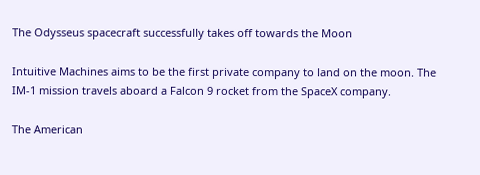The Odysseus spacecraft successfully takes off towards the Moon

Intuitive Machines aims to be the first private company to land on the moon. The IM-1 mission travels aboard a Falcon 9 rocket from the SpaceX company.

The American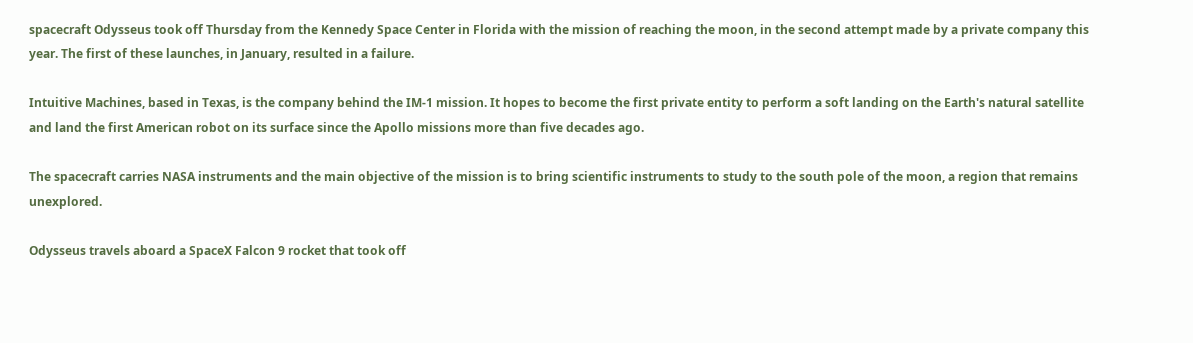spacecraft Odysseus took off Thursday from the Kennedy Space Center in Florida with the mission of reaching the moon, in the second attempt made by a private company this year. The first of these launches, in January, resulted in a failure.

Intuitive Machines, based in Texas, is the company behind the IM-1 mission. It hopes to become the first private entity to perform a soft landing on the Earth's natural satellite and land the first American robot on its surface since the Apollo missions more than five decades ago.

The spacecraft carries NASA instruments and the main objective of the mission is to bring scientific instruments to study to the south pole of the moon, a region that remains unexplored.

Odysseus travels aboard a SpaceX Falcon 9 rocket that took off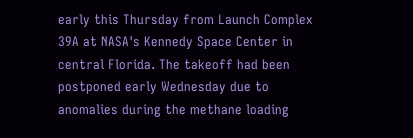early this Thursday from Launch Complex 39A at NASA's Kennedy Space Center in central Florida. The takeoff had been postponed early Wednesday due to anomalies during the methane loading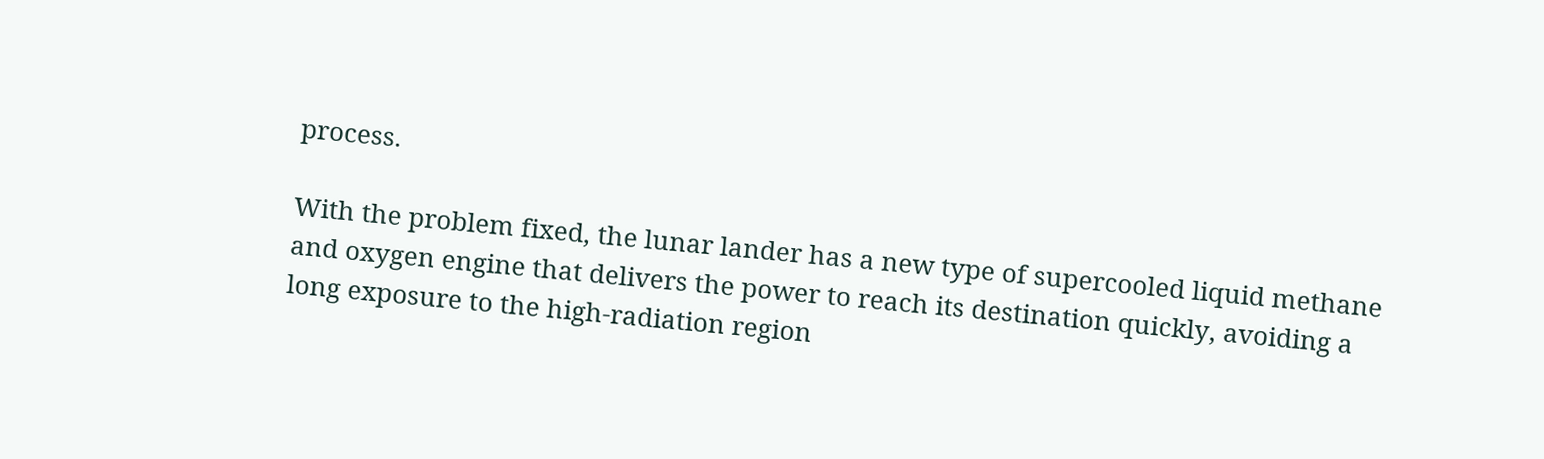process.

With the problem fixed, the lunar lander has a new type of supercooled liquid methane and oxygen engine that delivers the power to reach its destination quickly, avoiding a long exposure to the high-radiation region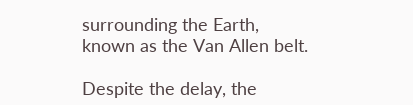surrounding the Earth, known as the Van Allen belt.

Despite the delay, the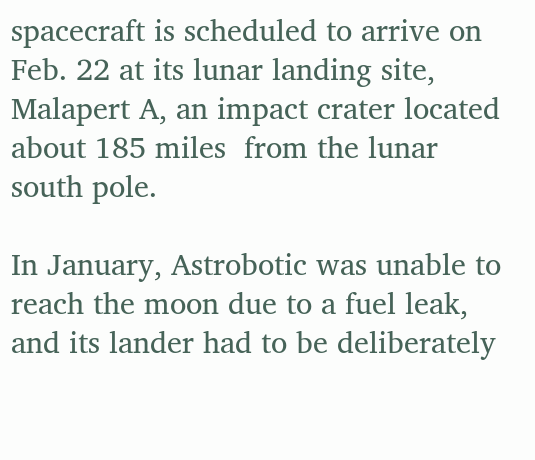spacecraft is scheduled to arrive on Feb. 22 at its lunar landing site, Malapert A, an impact crater located about 185 miles  from the lunar south pole.

In January, Astrobotic was unable to reach the moon due to a fuel leak, and its lander had to be deliberately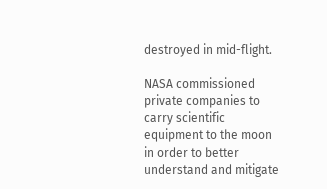destroyed in mid-flight.

NASA commissioned private companies to carry scientific equipment to the moon in order to better understand and mitigate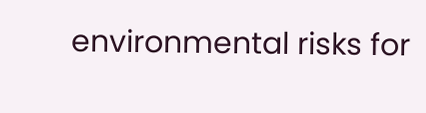environmental risks for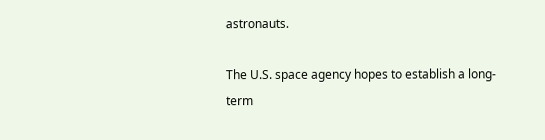astronauts.

The U.S. space agency hopes to establish a long-term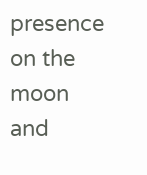presence on the moon and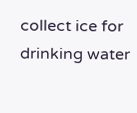collect ice for drinking water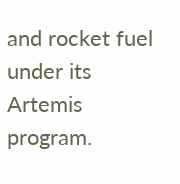and rocket fuel under its Artemis program.